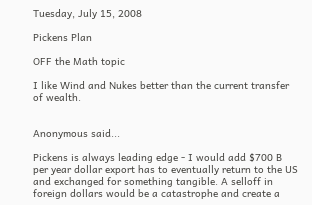Tuesday, July 15, 2008

Pickens Plan

OFF the Math topic

I like Wind and Nukes better than the current transfer of wealth.


Anonymous said...

Pickens is always leading edge - I would add $700 B per year dollar export has to eventually return to the US and exchanged for something tangible. A selloff in foreign dollars would be a catastrophe and create a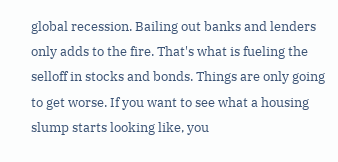global recession. Bailing out banks and lenders only adds to the fire. That's what is fueling the selloff in stocks and bonds. Things are only going to get worse. If you want to see what a housing slump starts looking like, you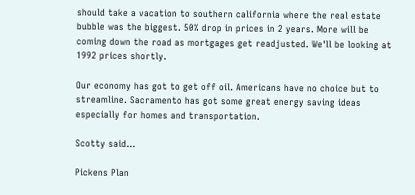should take a vacation to southern california where the real estate bubble was the biggest. 50% drop in prices in 2 years. More will be coming down the road as mortgages get readjusted. We'll be looking at 1992 prices shortly.

Our economy has got to get off oil. Americans have no choice but to streamline. Sacramento has got some great energy saving ideas especially for homes and transportation.

Scotty said...

Pickens Plan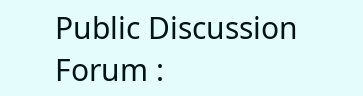Public Discussion Forum :